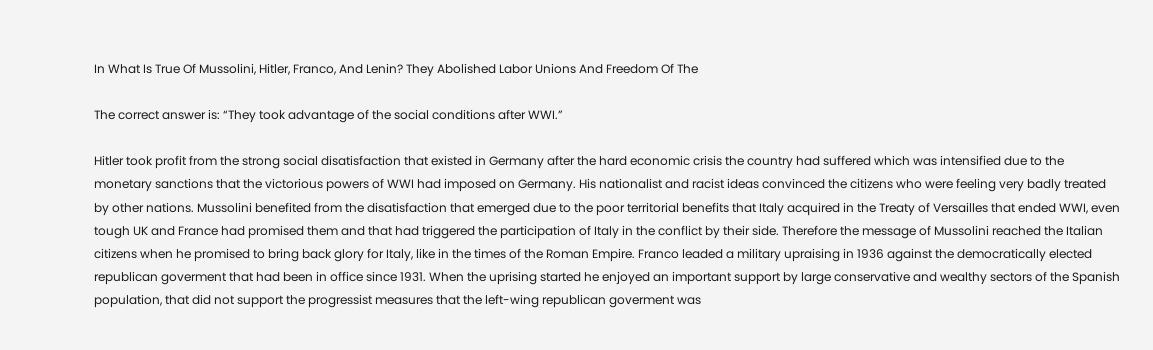In What Is True Of Mussolini, Hitler, Franco, And Lenin? They Abolished Labor Unions And Freedom Of The

The correct answer is: “They took advantage of the social conditions after WWI.”

Hitler took profit from the strong social disatisfaction that existed in Germany after the hard economic crisis the country had suffered which was intensified due to the monetary sanctions that the victorious powers of WWI had imposed on Germany. His nationalist and racist ideas convinced the citizens who were feeling very badly treated by other nations. Mussolini benefited from the disatisfaction that emerged due to the poor territorial benefits that Italy acquired in the Treaty of Versailles that ended WWI, even tough UK and France had promised them and that had triggered the participation of Italy in the conflict by their side. Therefore the message of Mussolini reached the Italian citizens when he promised to bring back glory for Italy, like in the times of the Roman Empire. Franco leaded a military upraising in 1936 against the democratically elected republican goverment that had been in office since 1931. When the uprising started he enjoyed an important support by large conservative and wealthy sectors of the Spanish population, that did not support the progressist measures that the left-wing republican goverment was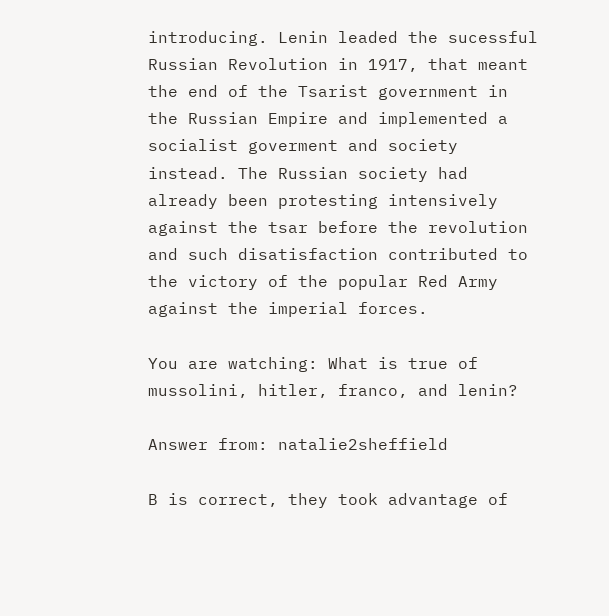introducing. Lenin leaded the sucessful Russian Revolution in 1917, that meant the end of the Tsarist government in the Russian Empire and implemented a socialist goverment and society instead. The Russian society had already been protesting intensively against the tsar before the revolution and such disatisfaction contributed to the victory of the popular Red Army against the imperial forces.

You are watching: What is true of mussolini, hitler, franco, and lenin?

Answer from: natalie2sheffield

B is correct, they took advantage of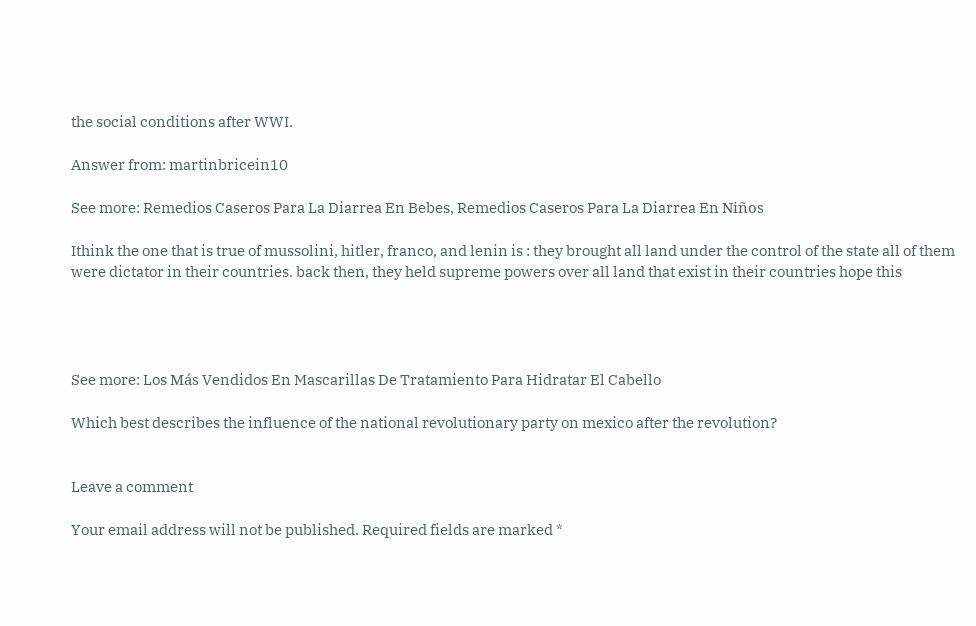the social conditions after WWI.

Answer from: martinbricein10

See more: Remedios Caseros Para La Diarrea En Bebes, Remedios Caseros Para La Diarrea En Niños

Ithink the one that is true of mussolini, hitler, franco, and lenin is : they brought all land under the control of the state all of them were dictator in their countries. back then, they held supreme powers over all land that exist in their countries hope this




See more: Los Más Vendidos En Mascarillas De Tratamiento Para Hidratar El Cabello

Which best describes the influence of the national revolutionary party on mexico after the revolution?


Leave a comment

Your email address will not be published. Required fields are marked *